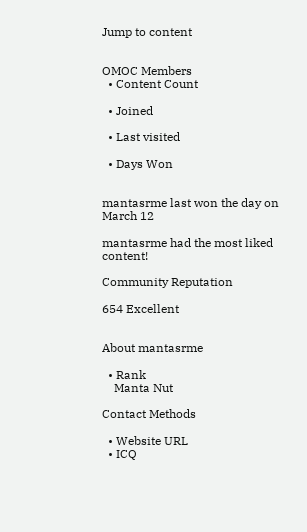Jump to content


OMOC Members
  • Content Count

  • Joined

  • Last visited

  • Days Won


mantasrme last won the day on March 12

mantasrme had the most liked content!

Community Reputation

654 Excellent


About mantasrme

  • Rank
    Manta Nut

Contact Methods

  • Website URL
  • ICQ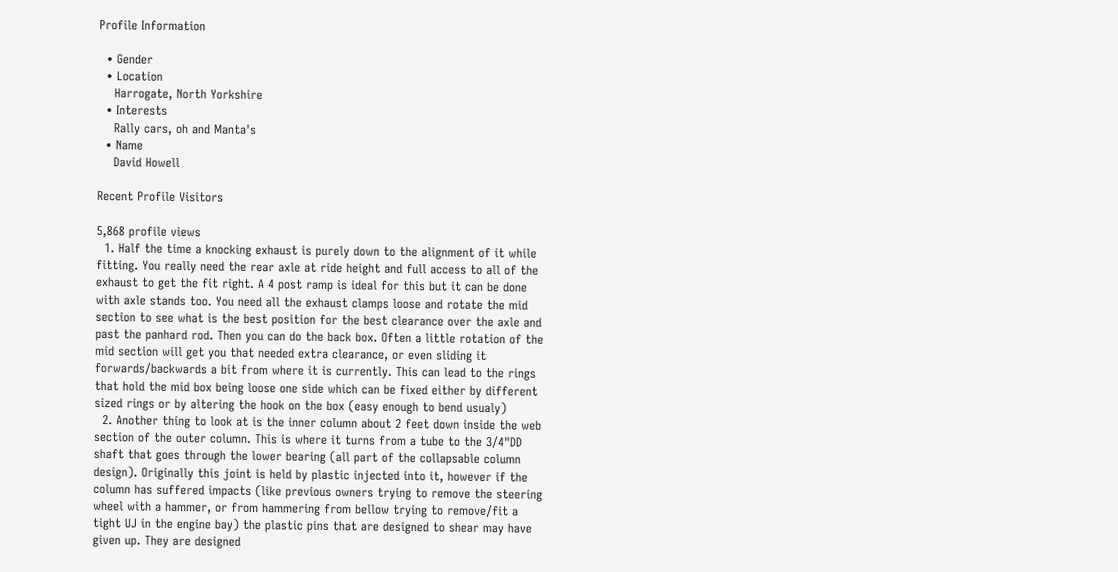Profile Information

  • Gender
  • Location
    Harrogate, North Yorkshire
  • Interests
    Rally cars, oh and Manta's
  • Name
    David Howell

Recent Profile Visitors

5,868 profile views
  1. Half the time a knocking exhaust is purely down to the alignment of it while fitting. You really need the rear axle at ride height and full access to all of the exhaust to get the fit right. A 4 post ramp is ideal for this but it can be done with axle stands too. You need all the exhaust clamps loose and rotate the mid section to see what is the best position for the best clearance over the axle and past the panhard rod. Then you can do the back box. Often a little rotation of the mid section will get you that needed extra clearance, or even sliding it forwards/backwards a bit from where it is currently. This can lead to the rings that hold the mid box being loose one side which can be fixed either by different sized rings or by altering the hook on the box (easy enough to bend usualy)
  2. Another thing to look at is the inner column about 2 feet down inside the web section of the outer column. This is where it turns from a tube to the 3/4"DD shaft that goes through the lower bearing (all part of the collapsable column design). Originally this joint is held by plastic injected into it, however if the column has suffered impacts (like previous owners trying to remove the steering wheel with a hammer, or from hammering from bellow trying to remove/fit a tight UJ in the engine bay) the plastic pins that are designed to shear may have given up. They are designed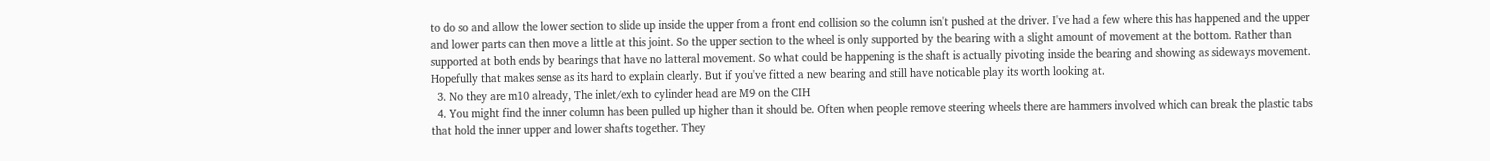to do so and allow the lower section to slide up inside the upper from a front end collision so the column isn't pushed at the driver. I've had a few where this has happened and the upper and lower parts can then move a little at this joint. So the upper section to the wheel is only supported by the bearing with a slight amount of movement at the bottom. Rather than supported at both ends by bearings that have no latteral movement. So what could be happening is the shaft is actually pivoting inside the bearing and showing as sideways movement. Hopefully that makes sense as its hard to explain clearly. But if you've fitted a new bearing and still have noticable play its worth looking at.
  3. No they are m10 already, The inlet/exh to cylinder head are M9 on the CIH
  4. You might find the inner column has been pulled up higher than it should be. Often when people remove steering wheels there are hammers involved which can break the plastic tabs that hold the inner upper and lower shafts together. They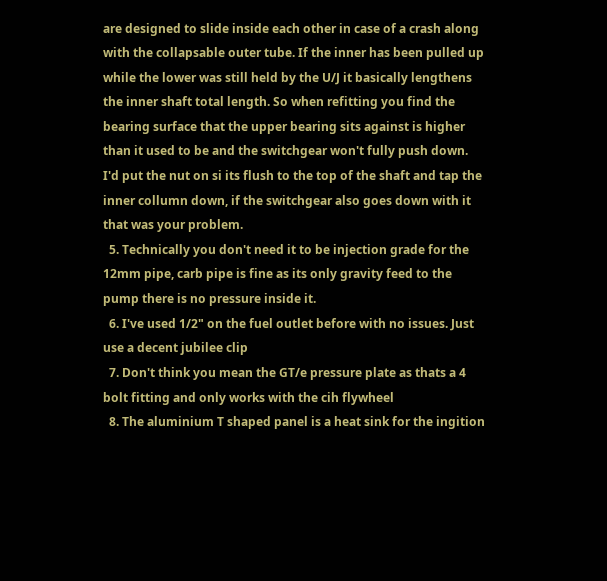are designed to slide inside each other in case of a crash along with the collapsable outer tube. If the inner has been pulled up while the lower was still held by the U/J it basically lengthens the inner shaft total length. So when refitting you find the bearing surface that the upper bearing sits against is higher than it used to be and the switchgear won't fully push down. I'd put the nut on si its flush to the top of the shaft and tap the inner collumn down, if the switchgear also goes down with it that was your problem.
  5. Technically you don't need it to be injection grade for the 12mm pipe, carb pipe is fine as its only gravity feed to the pump there is no pressure inside it.
  6. I've used 1/2" on the fuel outlet before with no issues. Just use a decent jubilee clip
  7. Don't think you mean the GT/e pressure plate as thats a 4 bolt fitting and only works with the cih flywheel
  8. The aluminium T shaped panel is a heat sink for the ingition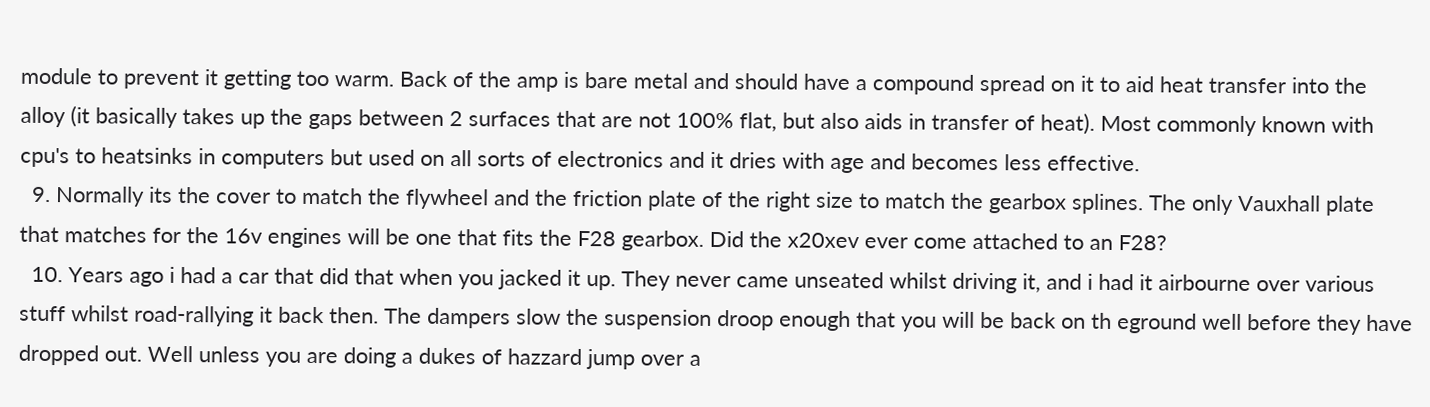module to prevent it getting too warm. Back of the amp is bare metal and should have a compound spread on it to aid heat transfer into the alloy (it basically takes up the gaps between 2 surfaces that are not 100% flat, but also aids in transfer of heat). Most commonly known with cpu's to heatsinks in computers but used on all sorts of electronics and it dries with age and becomes less effective.
  9. Normally its the cover to match the flywheel and the friction plate of the right size to match the gearbox splines. The only Vauxhall plate that matches for the 16v engines will be one that fits the F28 gearbox. Did the x20xev ever come attached to an F28?
  10. Years ago i had a car that did that when you jacked it up. They never came unseated whilst driving it, and i had it airbourne over various stuff whilst road-rallying it back then. The dampers slow the suspension droop enough that you will be back on th eground well before they have dropped out. Well unless you are doing a dukes of hazzard jump over a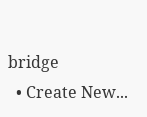bridge
  • Create New...